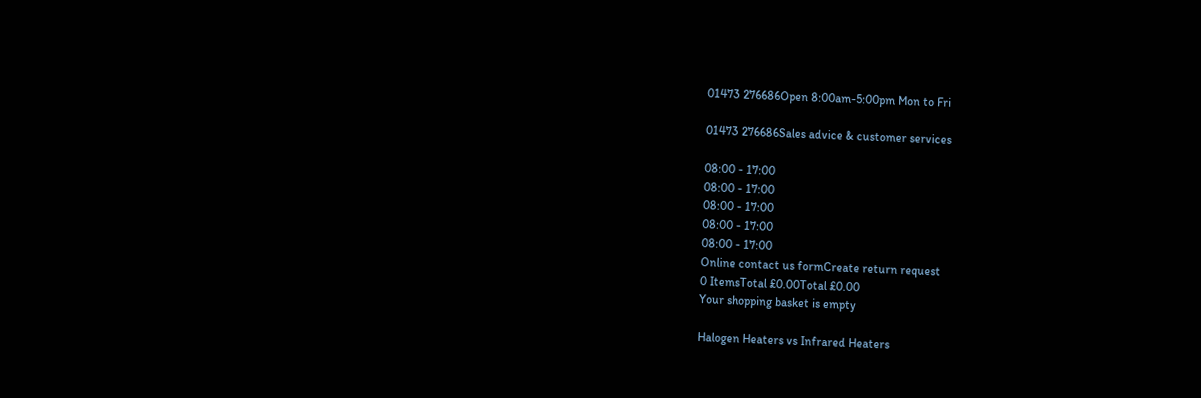01473 276686Open 8:00am-5:00pm Mon to Fri

01473 276686Sales advice & customer services

08:00 - 17:00
08:00 - 17:00
08:00 - 17:00
08:00 - 17:00
08:00 - 17:00
Online contact us formCreate return request
0 ItemsTotal £0.00Total £0.00
Your shopping basket is empty

Halogen Heaters vs Infrared Heaters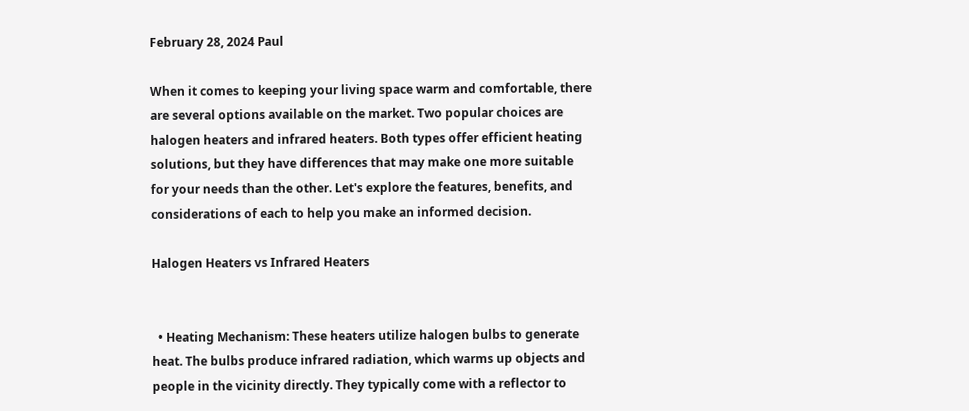February 28, 2024 Paul

When it comes to keeping your living space warm and comfortable, there are several options available on the market. Two popular choices are halogen heaters and infrared heaters. Both types offer efficient heating solutions, but they have differences that may make one more suitable for your needs than the other. Let's explore the features, benefits, and considerations of each to help you make an informed decision.

Halogen Heaters vs Infrared Heaters


  • Heating Mechanism: These heaters utilize halogen bulbs to generate heat. The bulbs produce infrared radiation, which warms up objects and people in the vicinity directly. They typically come with a reflector to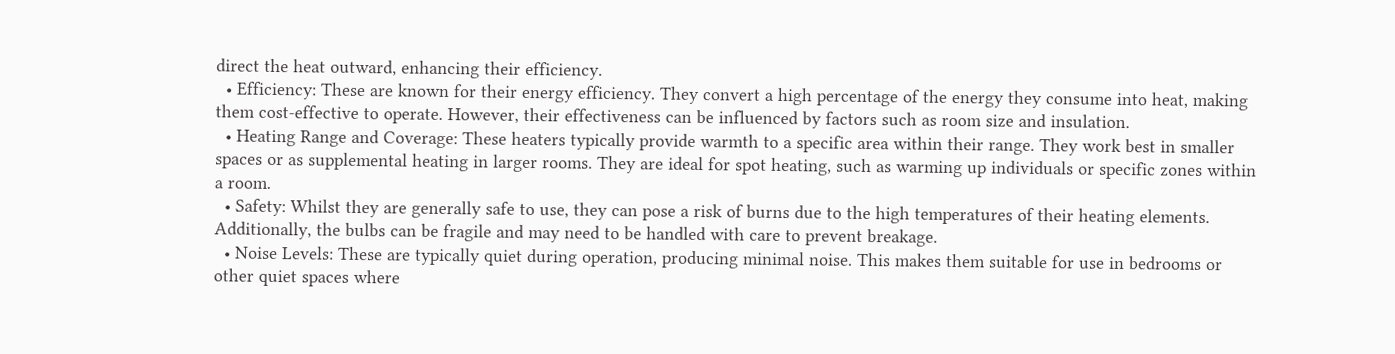direct the heat outward, enhancing their efficiency.
  • Efficiency: These are known for their energy efficiency. They convert a high percentage of the energy they consume into heat, making them cost-effective to operate. However, their effectiveness can be influenced by factors such as room size and insulation.
  • Heating Range and Coverage: These heaters typically provide warmth to a specific area within their range. They work best in smaller spaces or as supplemental heating in larger rooms. They are ideal for spot heating, such as warming up individuals or specific zones within a room.
  • Safety: Whilst they are generally safe to use, they can pose a risk of burns due to the high temperatures of their heating elements. Additionally, the bulbs can be fragile and may need to be handled with care to prevent breakage.
  • Noise Levels: These are typically quiet during operation, producing minimal noise. This makes them suitable for use in bedrooms or other quiet spaces where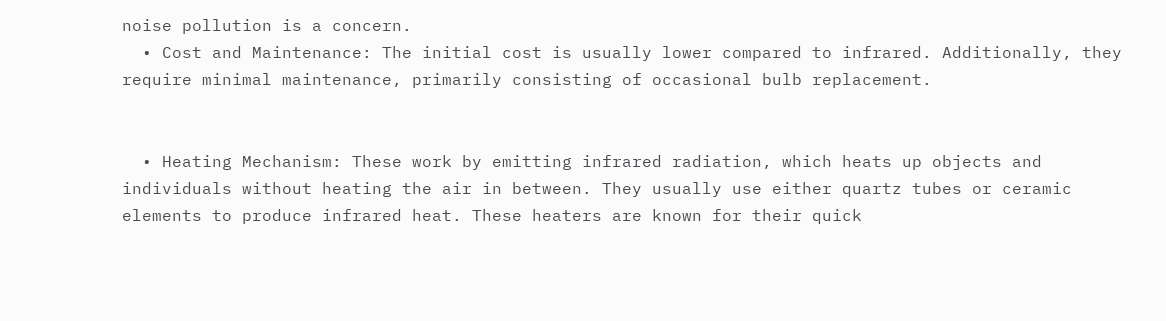noise pollution is a concern.
  • Cost and Maintenance: The initial cost is usually lower compared to infrared. Additionally, they require minimal maintenance, primarily consisting of occasional bulb replacement.


  • Heating Mechanism: These work by emitting infrared radiation, which heats up objects and individuals without heating the air in between. They usually use either quartz tubes or ceramic elements to produce infrared heat. These heaters are known for their quick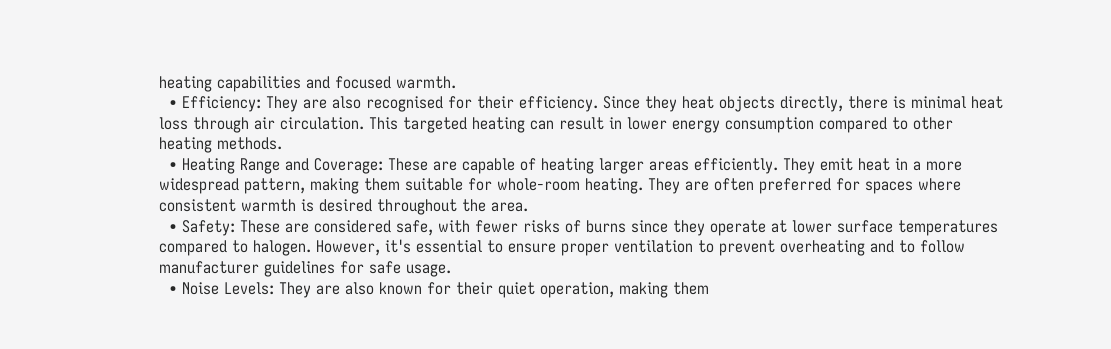heating capabilities and focused warmth.
  • Efficiency: They are also recognised for their efficiency. Since they heat objects directly, there is minimal heat loss through air circulation. This targeted heating can result in lower energy consumption compared to other heating methods.
  • Heating Range and Coverage: These are capable of heating larger areas efficiently. They emit heat in a more widespread pattern, making them suitable for whole-room heating. They are often preferred for spaces where consistent warmth is desired throughout the area.
  • Safety: These are considered safe, with fewer risks of burns since they operate at lower surface temperatures compared to halogen. However, it's essential to ensure proper ventilation to prevent overheating and to follow manufacturer guidelines for safe usage.
  • Noise Levels: They are also known for their quiet operation, making them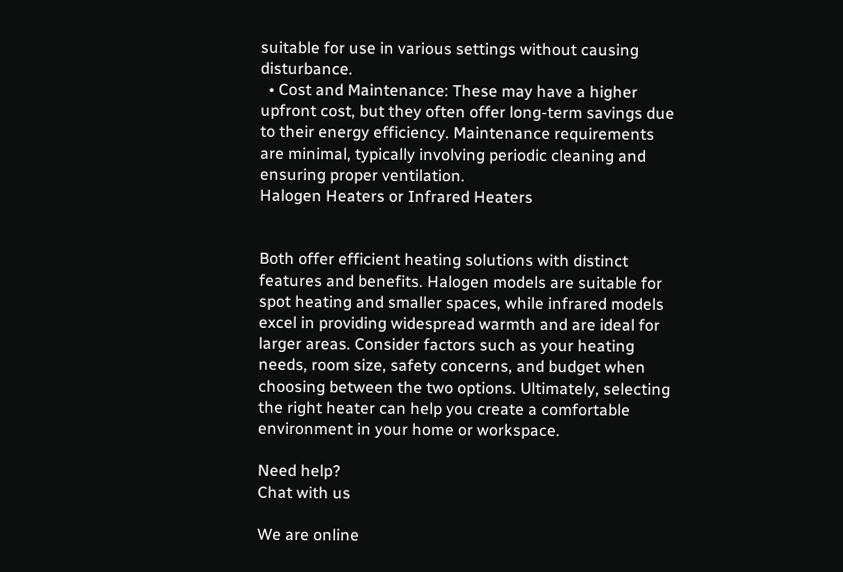suitable for use in various settings without causing disturbance.
  • Cost and Maintenance: These may have a higher upfront cost, but they often offer long-term savings due to their energy efficiency. Maintenance requirements are minimal, typically involving periodic cleaning and ensuring proper ventilation.
Halogen Heaters or Infrared Heaters


Both offer efficient heating solutions with distinct features and benefits. Halogen models are suitable for spot heating and smaller spaces, while infrared models excel in providing widespread warmth and are ideal for larger areas. Consider factors such as your heating needs, room size, safety concerns, and budget when choosing between the two options. Ultimately, selecting the right heater can help you create a comfortable environment in your home or workspace.

Need help?
Chat with us

We are online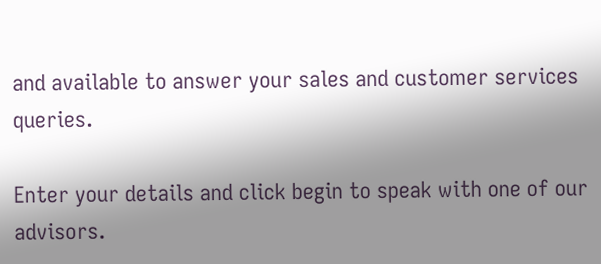and available to answer your sales and customer services queries.

Enter your details and click begin to speak with one of our advisors.